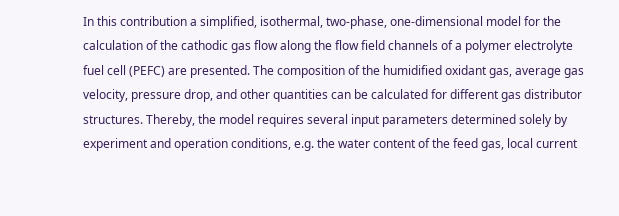In this contribution a simplified, isothermal, two-phase, one-dimensional model for the calculation of the cathodic gas flow along the flow field channels of a polymer electrolyte fuel cell (PEFC) are presented. The composition of the humidified oxidant gas, average gas velocity, pressure drop, and other quantities can be calculated for different gas distributor structures. Thereby, the model requires several input parameters determined solely by experiment and operation conditions, e.g. the water content of the feed gas, local current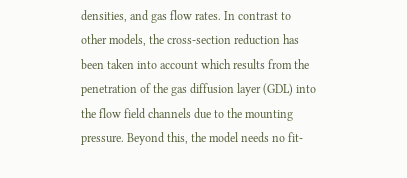densities, and gas flow rates. In contrast to other models, the cross-section reduction has been taken into account which results from the penetration of the gas diffusion layer (GDL) into the flow field channels due to the mounting pressure. Beyond this, the model needs no fit-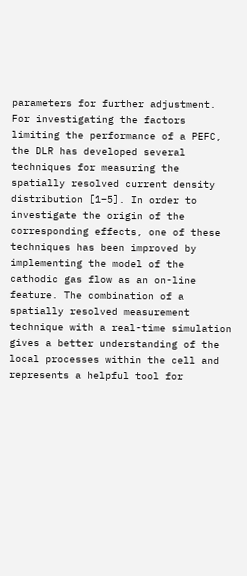parameters for further adjustment. For investigating the factors limiting the performance of a PEFC, the DLR has developed several techniques for measuring the spatially resolved current density distribution [1–5]. In order to investigate the origin of the corresponding effects, one of these techniques has been improved by implementing the model of the cathodic gas flow as an on-line feature. The combination of a spatially resolved measurement technique with a real-time simulation gives a better understanding of the local processes within the cell and represents a helpful tool for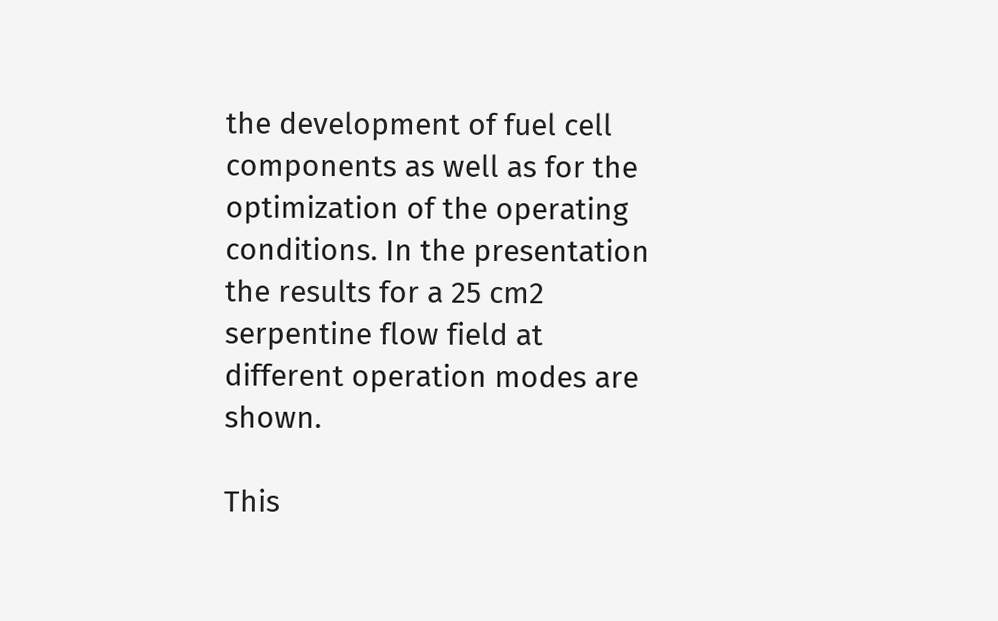the development of fuel cell components as well as for the optimization of the operating conditions. In the presentation the results for a 25 cm2 serpentine flow field at different operation modes are shown.

This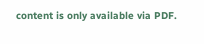content is only available via PDF.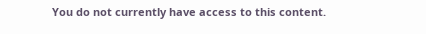You do not currently have access to this content.